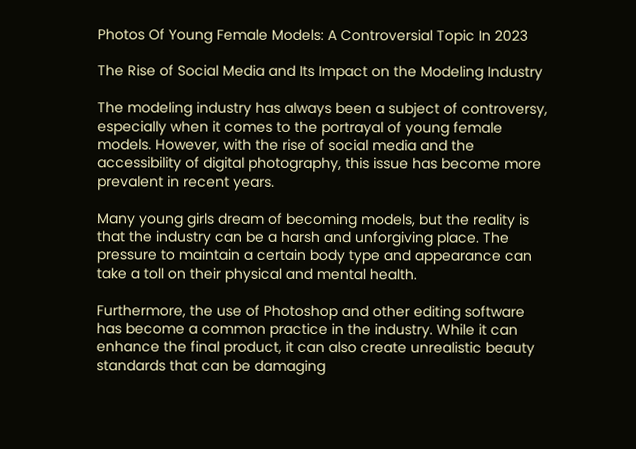Photos Of Young Female Models: A Controversial Topic In 2023

The Rise of Social Media and Its Impact on the Modeling Industry

The modeling industry has always been a subject of controversy, especially when it comes to the portrayal of young female models. However, with the rise of social media and the accessibility of digital photography, this issue has become more prevalent in recent years.

Many young girls dream of becoming models, but the reality is that the industry can be a harsh and unforgiving place. The pressure to maintain a certain body type and appearance can take a toll on their physical and mental health.

Furthermore, the use of Photoshop and other editing software has become a common practice in the industry. While it can enhance the final product, it can also create unrealistic beauty standards that can be damaging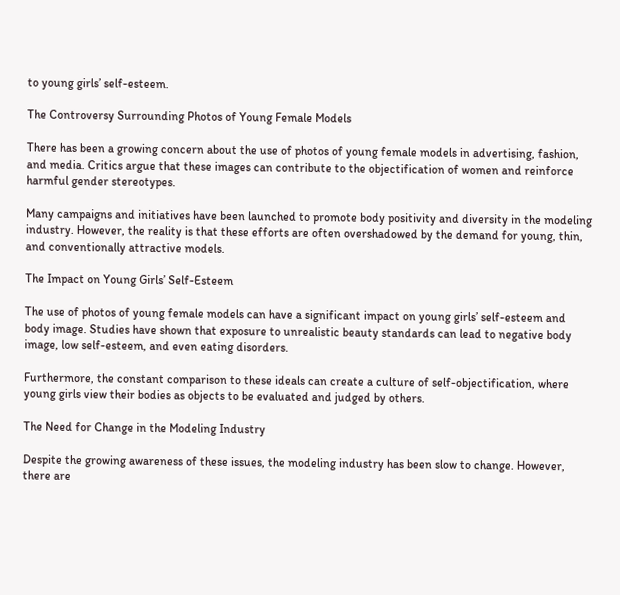to young girls’ self-esteem.

The Controversy Surrounding Photos of Young Female Models

There has been a growing concern about the use of photos of young female models in advertising, fashion, and media. Critics argue that these images can contribute to the objectification of women and reinforce harmful gender stereotypes.

Many campaigns and initiatives have been launched to promote body positivity and diversity in the modeling industry. However, the reality is that these efforts are often overshadowed by the demand for young, thin, and conventionally attractive models.

The Impact on Young Girls’ Self-Esteem

The use of photos of young female models can have a significant impact on young girls’ self-esteem and body image. Studies have shown that exposure to unrealistic beauty standards can lead to negative body image, low self-esteem, and even eating disorders.

Furthermore, the constant comparison to these ideals can create a culture of self-objectification, where young girls view their bodies as objects to be evaluated and judged by others.

The Need for Change in the Modeling Industry

Despite the growing awareness of these issues, the modeling industry has been slow to change. However, there are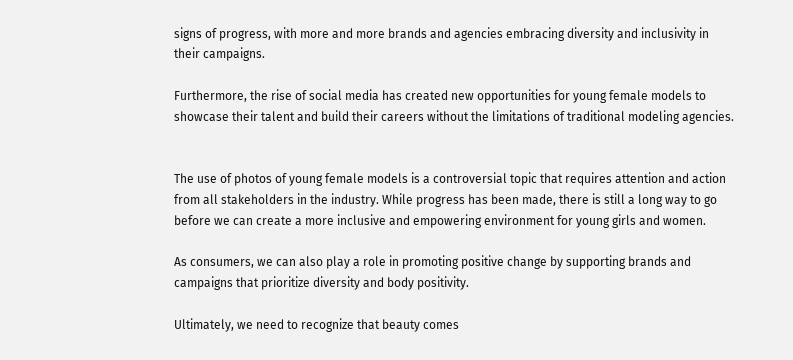signs of progress, with more and more brands and agencies embracing diversity and inclusivity in their campaigns.

Furthermore, the rise of social media has created new opportunities for young female models to showcase their talent and build their careers without the limitations of traditional modeling agencies.


The use of photos of young female models is a controversial topic that requires attention and action from all stakeholders in the industry. While progress has been made, there is still a long way to go before we can create a more inclusive and empowering environment for young girls and women.

As consumers, we can also play a role in promoting positive change by supporting brands and campaigns that prioritize diversity and body positivity.

Ultimately, we need to recognize that beauty comes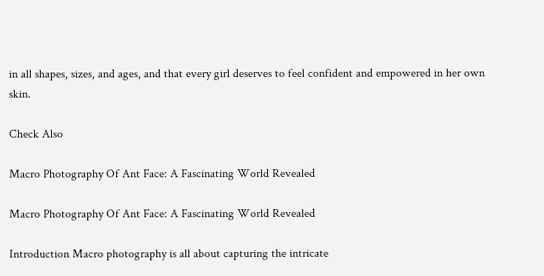in all shapes, sizes, and ages, and that every girl deserves to feel confident and empowered in her own skin.

Check Also

Macro Photography Of Ant Face: A Fascinating World Revealed

Macro Photography Of Ant Face: A Fascinating World Revealed

Introduction Macro photography is all about capturing the intricate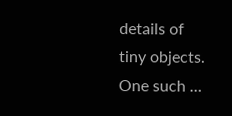details of tiny objects. One such …